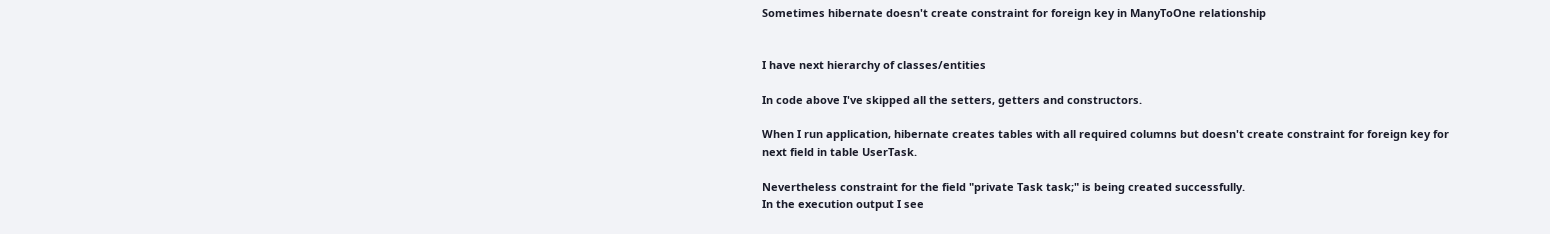Sometimes hibernate doesn't create constraint for foreign key in ManyToOne relationship


I have next hierarchy of classes/entities

In code above I've skipped all the setters, getters and constructors.

When I run application, hibernate creates tables with all required columns but doesn't create constraint for foreign key for next field in table UserTask.

Nevertheless constraint for the field "private Task task;" is being created successfully.
In the execution output I see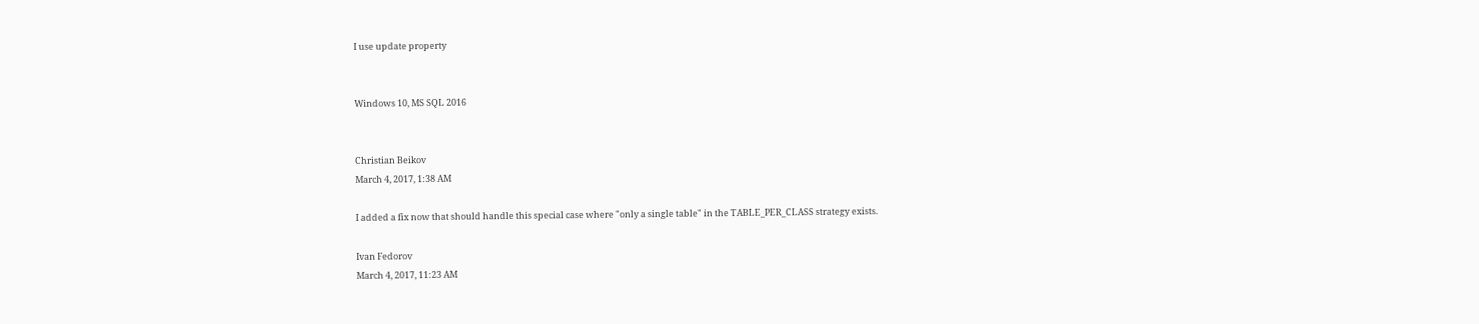I use update property


Windows 10, MS SQL 2016


Christian Beikov
March 4, 2017, 1:38 AM

I added a fix now that should handle this special case where "only a single table" in the TABLE_PER_CLASS strategy exists.

Ivan Fedorov
March 4, 2017, 11:23 AM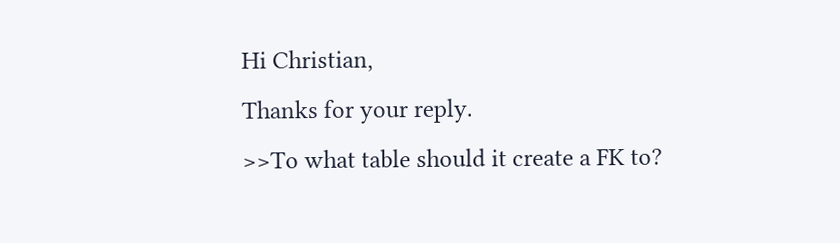Hi Christian,
Thanks for your reply.
>>To what table should it create a FK to?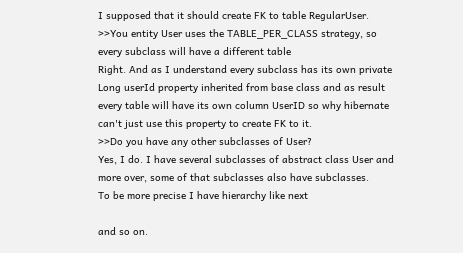I supposed that it should create FK to table RegularUser.
>>You entity User uses the TABLE_PER_CLASS strategy, so every subclass will have a different table
Right. And as I understand every subclass has its own private Long userId property inherited from base class and as result every table will have its own column UserID so why hibernate can't just use this property to create FK to it.
>>Do you have any other subclasses of User?
Yes, I do. I have several subclasses of abstract class User and more over, some of that subclasses also have subclasses.
To be more precise I have hierarchy like next

and so on.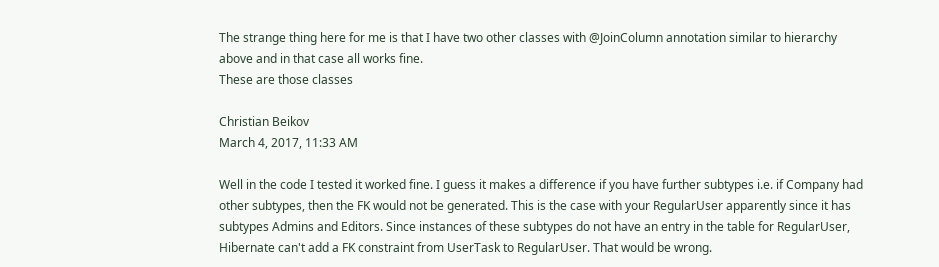The strange thing here for me is that I have two other classes with @JoinColumn annotation similar to hierarchy above and in that case all works fine.
These are those classes

Christian Beikov
March 4, 2017, 11:33 AM

Well in the code I tested it worked fine. I guess it makes a difference if you have further subtypes i.e. if Company had other subtypes, then the FK would not be generated. This is the case with your RegularUser apparently since it has subtypes Admins and Editors. Since instances of these subtypes do not have an entry in the table for RegularUser, Hibernate can't add a FK constraint from UserTask to RegularUser. That would be wrong.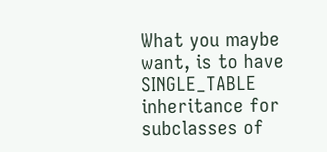What you maybe want, is to have SINGLE_TABLE inheritance for subclasses of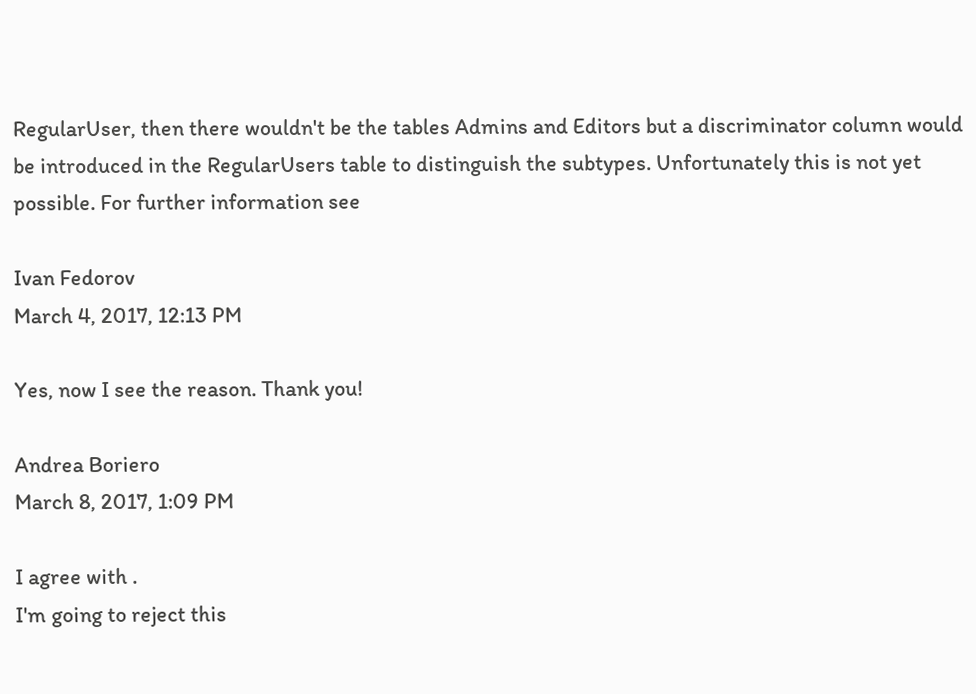RegularUser, then there wouldn't be the tables Admins and Editors but a discriminator column would be introduced in the RegularUsers table to distinguish the subtypes. Unfortunately this is not yet possible. For further information see

Ivan Fedorov
March 4, 2017, 12:13 PM

Yes, now I see the reason. Thank you!

Andrea Boriero
March 8, 2017, 1:09 PM

I agree with .
I'm going to reject this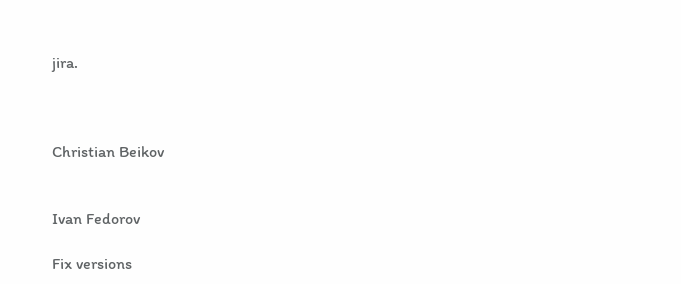jira.



Christian Beikov


Ivan Fedorov

Fix versions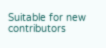Suitable for new contributors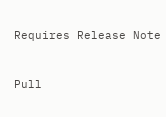Requires Release Note


Pull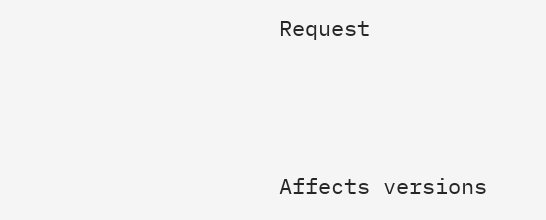Request





Affects versions